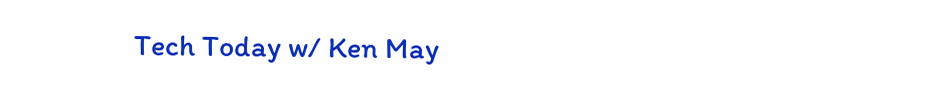Tech Today w/ Ken May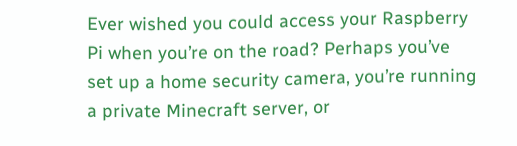Ever wished you could access your Raspberry Pi when you’re on the road? Perhaps you’ve set up a home security camera, you’re running a private Minecraft server, or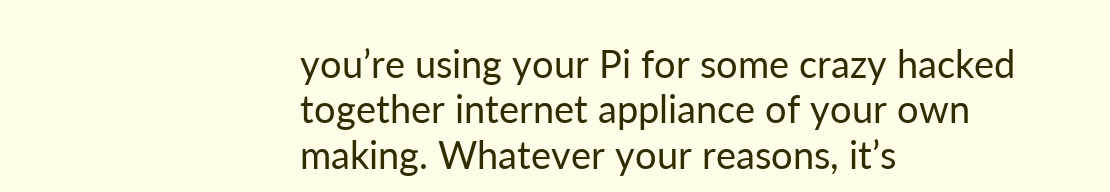you’re using your Pi for some crazy hacked together internet appliance of your own making. Whatever your reasons, it’s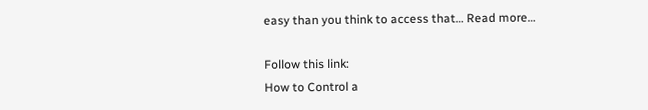easy than you think to access that… Read more…

Follow this link:
How to Control a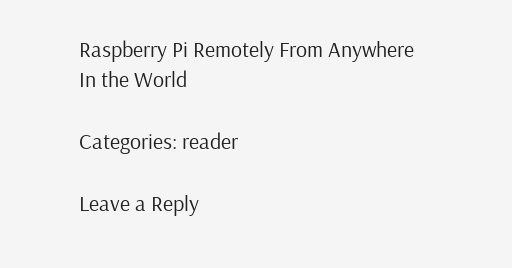Raspberry Pi Remotely From Anywhere In the World

Categories: reader

Leave a Reply